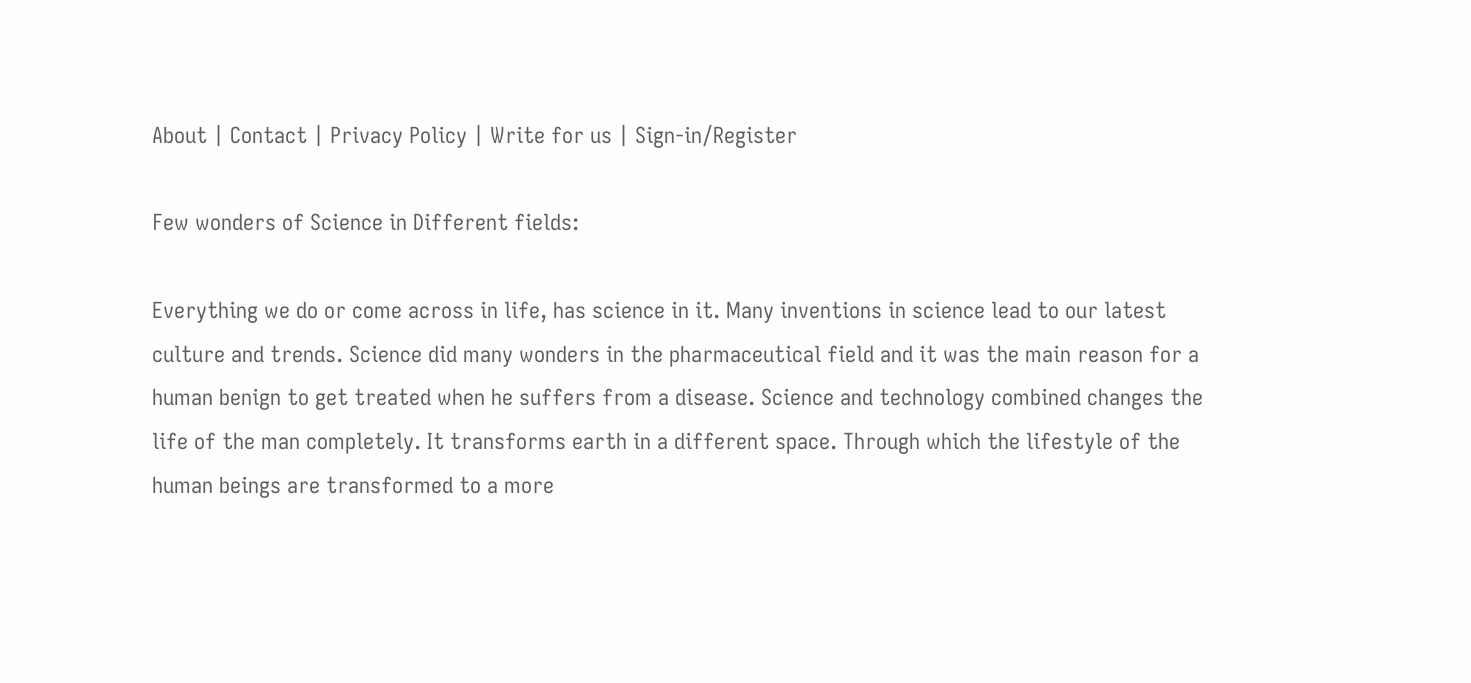About | Contact | Privacy Policy | Write for us | Sign-in/Register

Few wonders of Science in Different fields:

Everything we do or come across in life, has science in it. Many inventions in science lead to our latest culture and trends. Science did many wonders in the pharmaceutical field and it was the main reason for a human benign to get treated when he suffers from a disease. Science and technology combined changes the life of the man completely. It transforms earth in a different space. Through which the lifestyle of the human beings are transformed to a more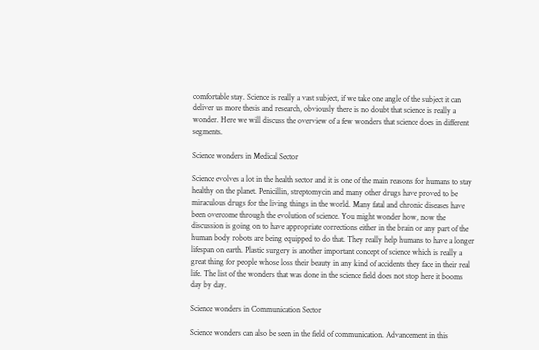comfortable stay. Science is really a vast subject, if we take one angle of the subject it can deliver us more thesis and research, obviously there is no doubt that science is really a wonder. Here we will discuss the overview of a few wonders that science does in different segments.

Science wonders in Medical Sector

Science evolves a lot in the health sector and it is one of the main reasons for humans to stay healthy on the planet. Penicillin, streptomycin and many other drugs have proved to be miraculous drugs for the living things in the world. Many fatal and chronic diseases have been overcome through the evolution of science. You might wonder how, now the discussion is going on to have appropriate corrections either in the brain or any part of the human body robots are being equipped to do that. They really help humans to have a longer lifespan on earth. Plastic surgery is another important concept of science which is really a great thing for people whose loss their beauty in any kind of accidents they face in their real life. The list of the wonders that was done in the science field does not stop here it booms day by day.

Science wonders in Communication Sector

Science wonders can also be seen in the field of communication. Advancement in this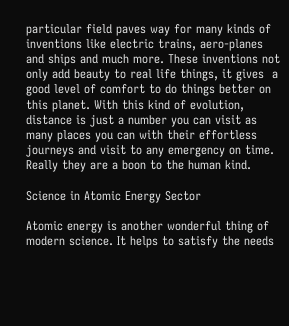particular field paves way for many kinds of inventions like electric trains, aero-planes and ships and much more. These inventions not only add beauty to real life things, it gives  a good level of comfort to do things better on this planet. With this kind of evolution, distance is just a number you can visit as many places you can with their effortless journeys and visit to any emergency on time. Really they are a boon to the human kind.

Science in Atomic Energy Sector

Atomic energy is another wonderful thing of modern science. It helps to satisfy the needs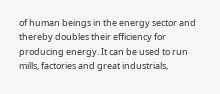of human beings in the energy sector and thereby doubles their efficiency for producing energy. It can be used to run mills, factories and great industrials,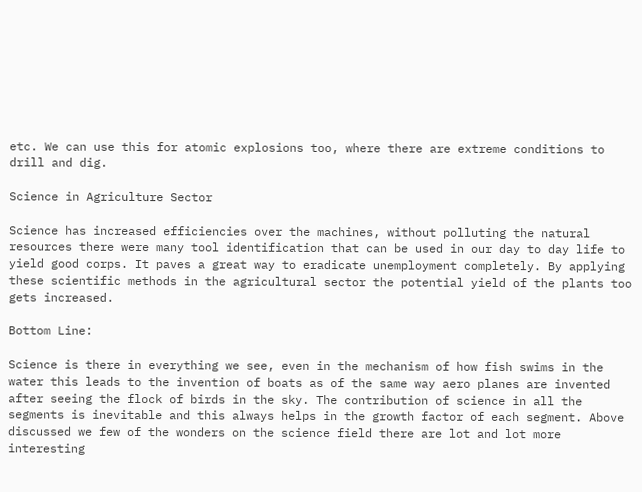etc. We can use this for atomic explosions too, where there are extreme conditions to drill and dig.

Science in Agriculture Sector

Science has increased efficiencies over the machines, without polluting the natural resources there were many tool identification that can be used in our day to day life to yield good corps. It paves a great way to eradicate unemployment completely. By applying these scientific methods in the agricultural sector the potential yield of the plants too gets increased.

Bottom Line:

Science is there in everything we see, even in the mechanism of how fish swims in the water this leads to the invention of boats as of the same way aero planes are invented after seeing the flock of birds in the sky. The contribution of science in all the segments is inevitable and this always helps in the growth factor of each segment. Above discussed we few of the wonders on the science field there are lot and lot more interesting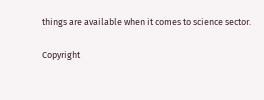things are available when it comes to science sector.

Copyright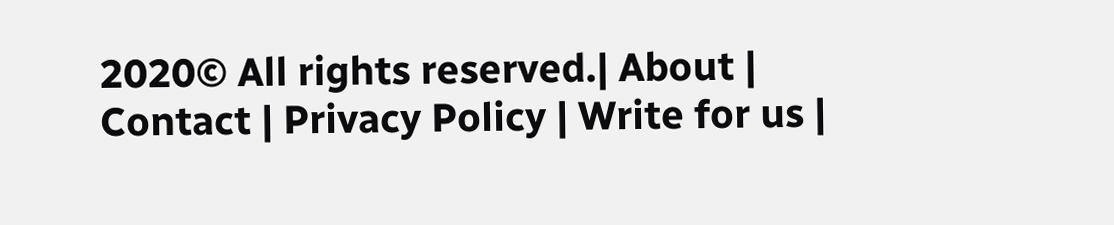2020© All rights reserved.| About | Contact | Privacy Policy | Write for us |